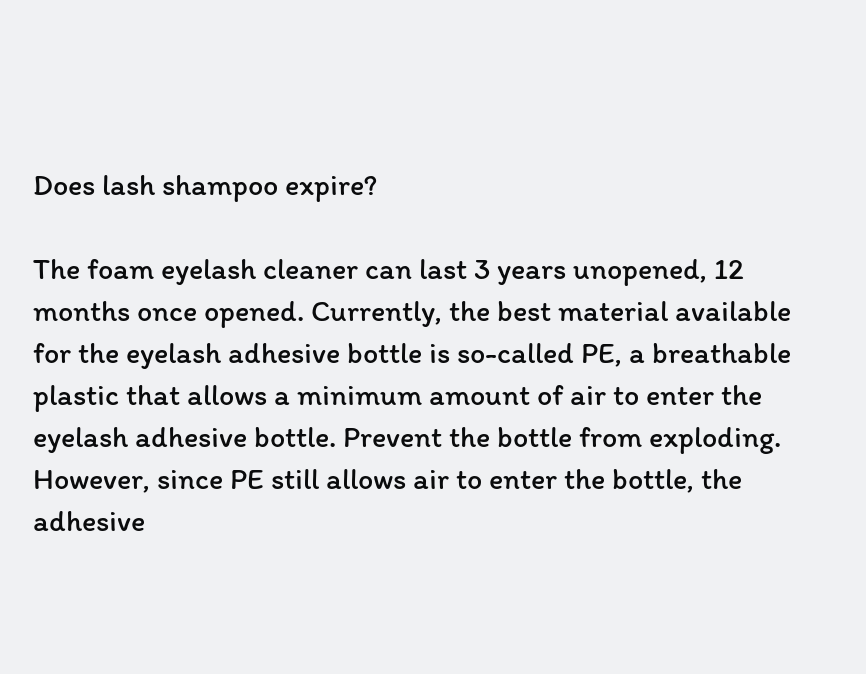Does lash shampoo expire?

The foam eyelash cleaner can last 3 years unopened, 12 months once opened. Currently, the best material available for the eyelash adhesive bottle is so-called PE, a breathable plastic that allows a minimum amount of air to enter the eyelash adhesive bottle. Prevent the bottle from exploding. However, since PE still allows air to enter the bottle, the adhesive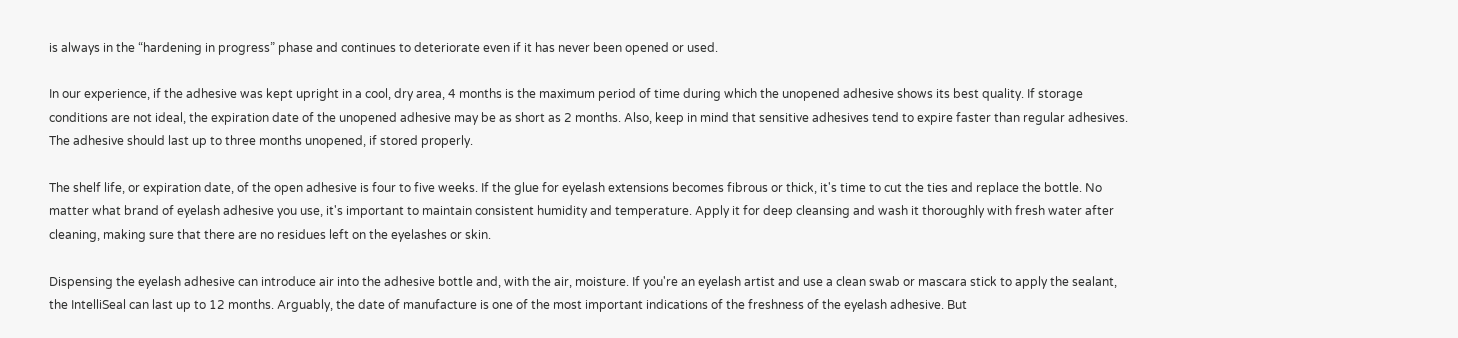is always in the “hardening in progress” phase and continues to deteriorate even if it has never been opened or used.

In our experience, if the adhesive was kept upright in a cool, dry area, 4 months is the maximum period of time during which the unopened adhesive shows its best quality. If storage conditions are not ideal, the expiration date of the unopened adhesive may be as short as 2 months. Also, keep in mind that sensitive adhesives tend to expire faster than regular adhesives. The adhesive should last up to three months unopened, if stored properly.

The shelf life, or expiration date, of the open adhesive is four to five weeks. If the glue for eyelash extensions becomes fibrous or thick, it's time to cut the ties and replace the bottle. No matter what brand of eyelash adhesive you use, it's important to maintain consistent humidity and temperature. Apply it for deep cleansing and wash it thoroughly with fresh water after cleaning, making sure that there are no residues left on the eyelashes or skin.

Dispensing the eyelash adhesive can introduce air into the adhesive bottle and, with the air, moisture. If you're an eyelash artist and use a clean swab or mascara stick to apply the sealant, the IntelliSeal can last up to 12 months. Arguably, the date of manufacture is one of the most important indications of the freshness of the eyelash adhesive. But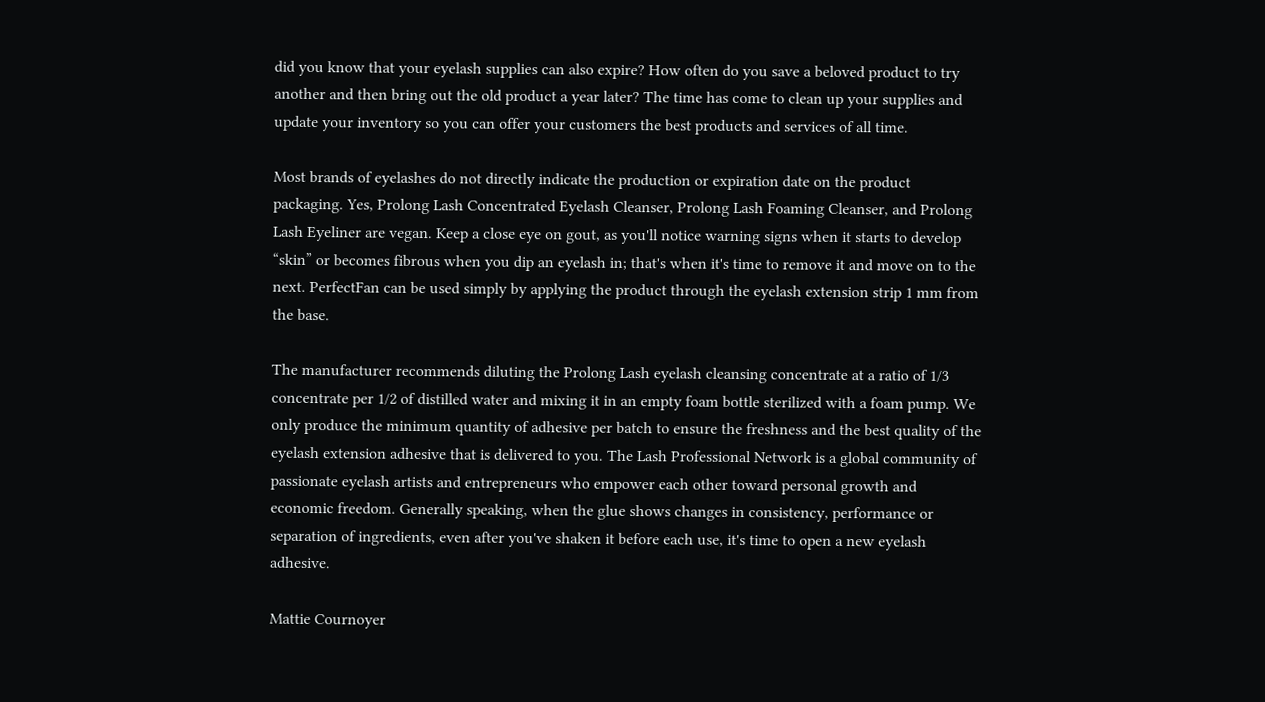did you know that your eyelash supplies can also expire? How often do you save a beloved product to try another and then bring out the old product a year later? The time has come to clean up your supplies and update your inventory so you can offer your customers the best products and services of all time.

Most brands of eyelashes do not directly indicate the production or expiration date on the product packaging. Yes, Prolong Lash Concentrated Eyelash Cleanser, Prolong Lash Foaming Cleanser, and Prolong Lash Eyeliner are vegan. Keep a close eye on gout, as you'll notice warning signs when it starts to develop “skin” or becomes fibrous when you dip an eyelash in; that's when it's time to remove it and move on to the next. PerfectFan can be used simply by applying the product through the eyelash extension strip 1 mm from the base.

The manufacturer recommends diluting the Prolong Lash eyelash cleansing concentrate at a ratio of 1/3 concentrate per 1/2 of distilled water and mixing it in an empty foam bottle sterilized with a foam pump. We only produce the minimum quantity of adhesive per batch to ensure the freshness and the best quality of the eyelash extension adhesive that is delivered to you. The Lash Professional Network is a global community of passionate eyelash artists and entrepreneurs who empower each other toward personal growth and economic freedom. Generally speaking, when the glue shows changes in consistency, performance or separation of ingredients, even after you've shaken it before each use, it's time to open a new eyelash adhesive.

Mattie Cournoyer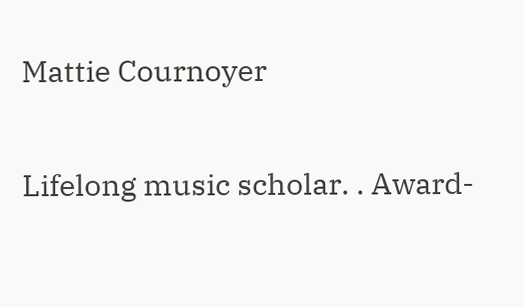Mattie Cournoyer

Lifelong music scholar. . Award-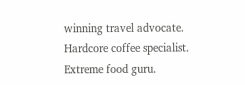winning travel advocate. Hardcore coffee specialist. Extreme food guru.